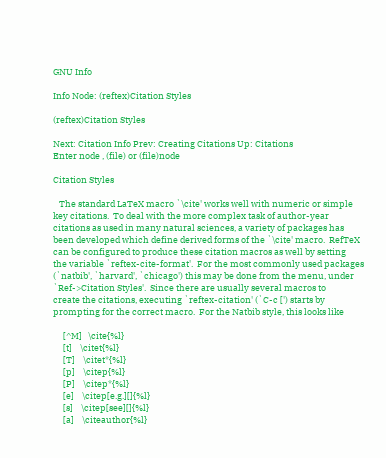GNU Info

Info Node: (reftex)Citation Styles

(reftex)Citation Styles

Next: Citation Info Prev: Creating Citations Up: Citations
Enter node , (file) or (file)node

Citation Styles

   The standard LaTeX macro `\cite' works well with numeric or simple
key citations.  To deal with the more complex task of author-year
citations as used in many natural sciences, a variety of packages has
been developed which define derived forms of the `\cite' macro.  RefTeX
can be configured to produce these citation macros as well by setting
the variable `reftex-cite-format'.  For the most commonly used packages
(`natbib', `harvard', `chicago') this may be done from the menu, under
`Ref->Citation Styles'.  Since there are usually several macros to
create the citations, executing `reftex-citation' (`C-c [') starts by
prompting for the correct macro.  For the Natbib style, this looks like

     [^M]   \cite{%l}
     [t]    \citet{%l}
     [T]    \citet*{%l}
     [p]    \citep{%l}
     [P]    \citep*{%l}
     [e]    \citep[e.g.][]{%l}
     [s]    \citep[see][]{%l}
     [a]    \citeauthor{%l}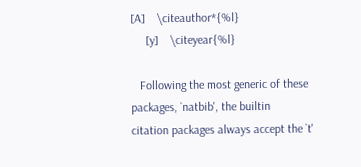[A]    \citeauthor*{%l}
     [y]    \citeyear{%l}

   Following the most generic of these packages, `natbib', the builtin
citation packages always accept the `t'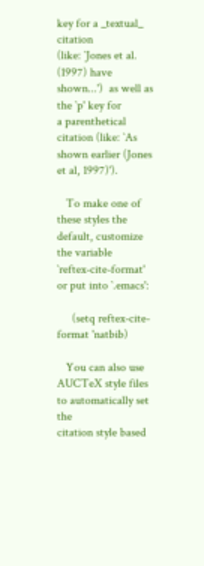key for a _textual_ citation
(like: `Jones et al. (1997) have shown...')  as well as the `p' key for
a parenthetical citation (like: `As shown earlier (Jones et al, 1997)').

   To make one of these styles the default, customize the variable
`reftex-cite-format' or put into `.emacs':

     (setq reftex-cite-format 'natbib)

   You can also use AUCTeX style files to automatically set the
citation style based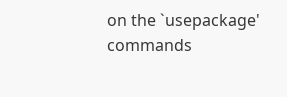on the `usepackage' commands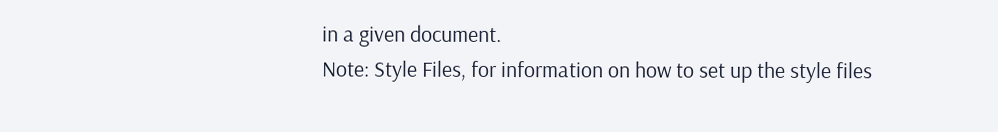in a given document.
Note: Style Files, for information on how to set up the style files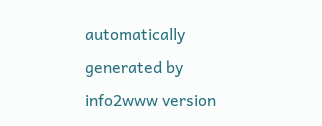automatically generated by info2www version